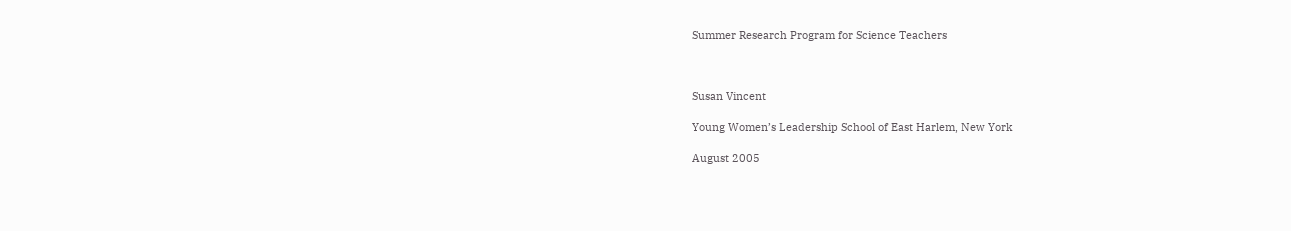Summer Research Program for Science Teachers



Susan Vincent

Young Women’s Leadership School of East Harlem, New York

August 2005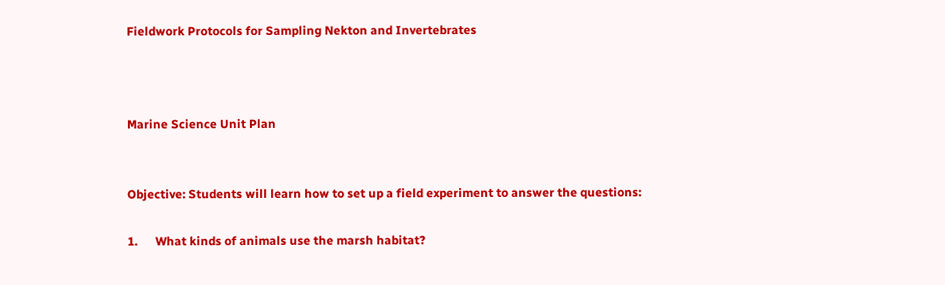Fieldwork Protocols for Sampling Nekton and Invertebrates



Marine Science Unit Plan


Objective: Students will learn how to set up a field experiment to answer the questions:

1.      What kinds of animals use the marsh habitat?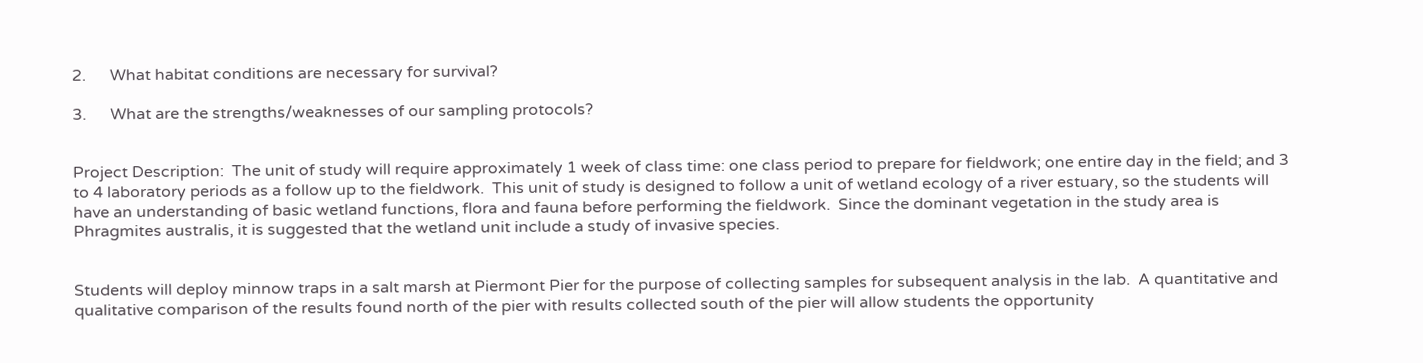2.      What habitat conditions are necessary for survival?

3.      What are the strengths/weaknesses of our sampling protocols?


Project Description:  The unit of study will require approximately 1 week of class time: one class period to prepare for fieldwork; one entire day in the field; and 3 to 4 laboratory periods as a follow up to the fieldwork.  This unit of study is designed to follow a unit of wetland ecology of a river estuary, so the students will have an understanding of basic wetland functions, flora and fauna before performing the fieldwork.  Since the dominant vegetation in the study area is Phragmites australis, it is suggested that the wetland unit include a study of invasive species.


Students will deploy minnow traps in a salt marsh at Piermont Pier for the purpose of collecting samples for subsequent analysis in the lab.  A quantitative and qualitative comparison of the results found north of the pier with results collected south of the pier will allow students the opportunity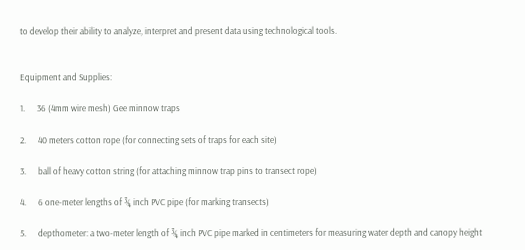to develop their ability to analyze, interpret and present data using technological tools.


Equipment and Supplies:

1.      36 (4mm wire mesh) Gee minnow traps

2.      40 meters cotton rope (for connecting sets of traps for each site)

3.      ball of heavy cotton string (for attaching minnow trap pins to transect rope)

4.      6 one-meter lengths of ¾ inch PVC pipe (for marking transects)

5.      depthometer: a two-meter length of ¾ inch PVC pipe marked in centimeters for measuring water depth and canopy height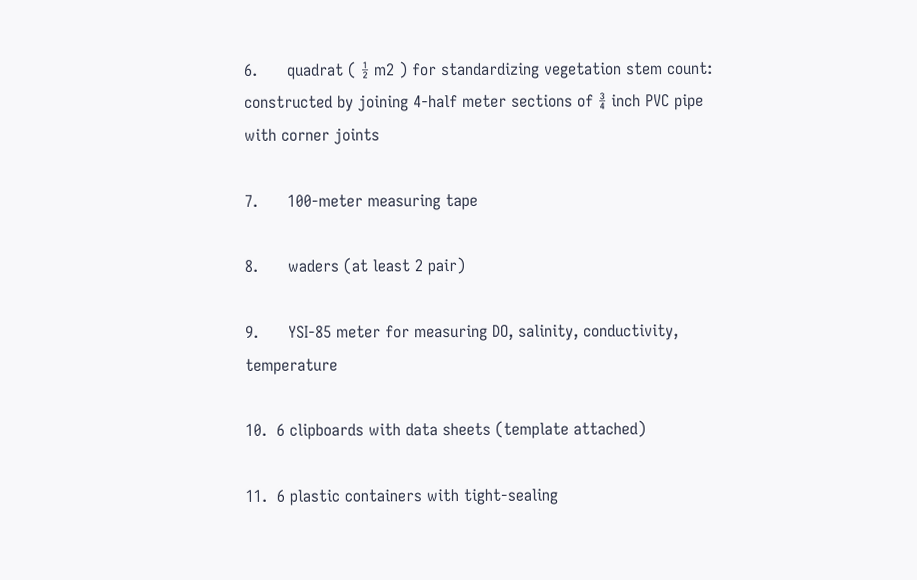6.      quadrat ( ½ m2 ) for standardizing vegetation stem count: constructed by joining 4-half meter sections of ¾ inch PVC pipe with corner joints

7.      100-meter measuring tape

8.      waders (at least 2 pair)

9.      YSI-85 meter for measuring DO, salinity, conductivity, temperature

10.  6 clipboards with data sheets (template attached)

11.  6 plastic containers with tight-sealing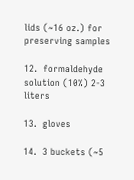lids (~16 oz.) for preserving samples

12.  formaldehyde solution (10%) 2-3 liters

13.  gloves

14.  3 buckets (~5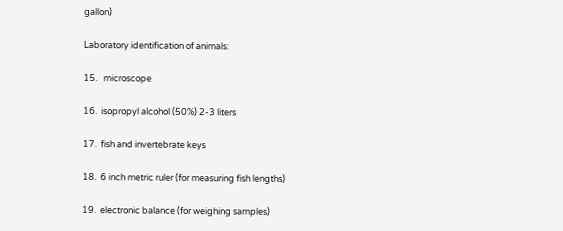gallon)

Laboratory identification of animals:

15.   microscope

16.  isopropyl alcohol (50%) 2-3 liters

17.  fish and invertebrate keys

18.  6 inch metric ruler (for measuring fish lengths)

19.  electronic balance (for weighing samples)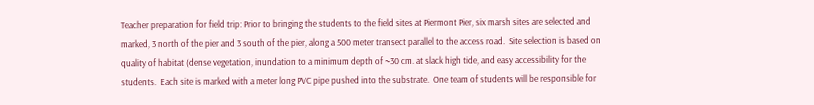Teacher preparation for field trip: Prior to bringing the students to the field sites at Piermont Pier, six marsh sites are selected and marked, 3 north of the pier and 3 south of the pier, along a 500 meter transect parallel to the access road.  Site selection is based on quality of habitat (dense vegetation, inundation to a minimum depth of ~30 cm. at slack high tide, and easy accessibility for the students.  Each site is marked with a meter long PVC pipe pushed into the substrate.  One team of students will be responsible for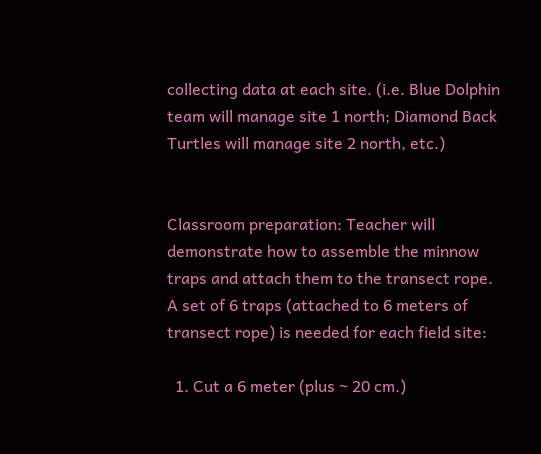collecting data at each site. (i.e. Blue Dolphin team will manage site 1 north; Diamond Back Turtles will manage site 2 north, etc.)


Classroom preparation: Teacher will demonstrate how to assemble the minnow traps and attach them to the transect rope.  A set of 6 traps (attached to 6 meters of transect rope) is needed for each field site:

  1. Cut a 6 meter (plus ~ 20 cm.)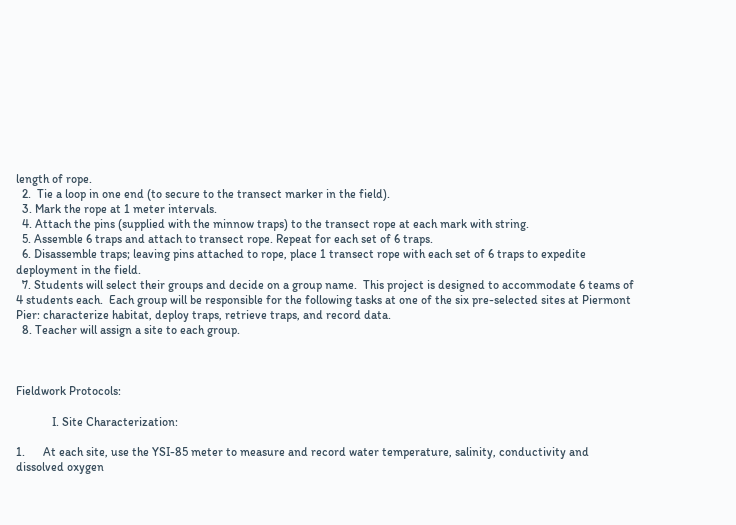length of rope.
  2.  Tie a loop in one end (to secure to the transect marker in the field).
  3. Mark the rope at 1 meter intervals.
  4. Attach the pins (supplied with the minnow traps) to the transect rope at each mark with string.
  5. Assemble 6 traps and attach to transect rope. Repeat for each set of 6 traps.
  6. Disassemble traps; leaving pins attached to rope, place 1 transect rope with each set of 6 traps to expedite deployment in the field.
  7. Students will select their groups and decide on a group name.  This project is designed to accommodate 6 teams of 4 students each.  Each group will be responsible for the following tasks at one of the six pre-selected sites at Piermont Pier: characterize habitat, deploy traps, retrieve traps, and record data.
  8. Teacher will assign a site to each group.



Fieldwork Protocols:

            I. Site Characterization:

1.      At each site, use the YSI-85 meter to measure and record water temperature, salinity, conductivity and dissolved oxygen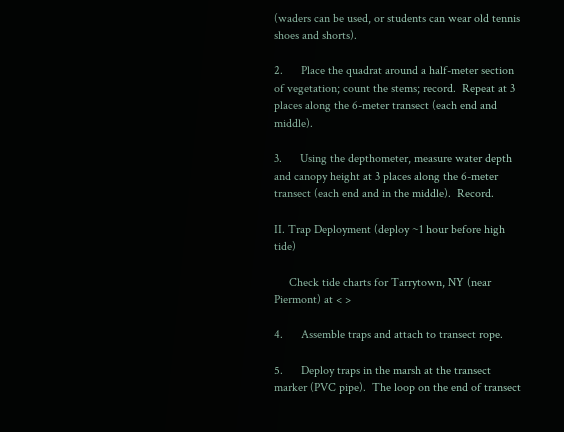(waders can be used, or students can wear old tennis shoes and shorts).

2.      Place the quadrat around a half-meter section of vegetation; count the stems; record.  Repeat at 3 places along the 6-meter transect (each end and middle).

3.      Using the depthometer, measure water depth and canopy height at 3 places along the 6-meter transect (each end and in the middle).  Record.

II. Trap Deployment (deploy ~1 hour before high tide)

     Check tide charts for Tarrytown, NY (near Piermont) at < >

4.      Assemble traps and attach to transect rope.

5.      Deploy traps in the marsh at the transect marker (PVC pipe).  The loop on the end of transect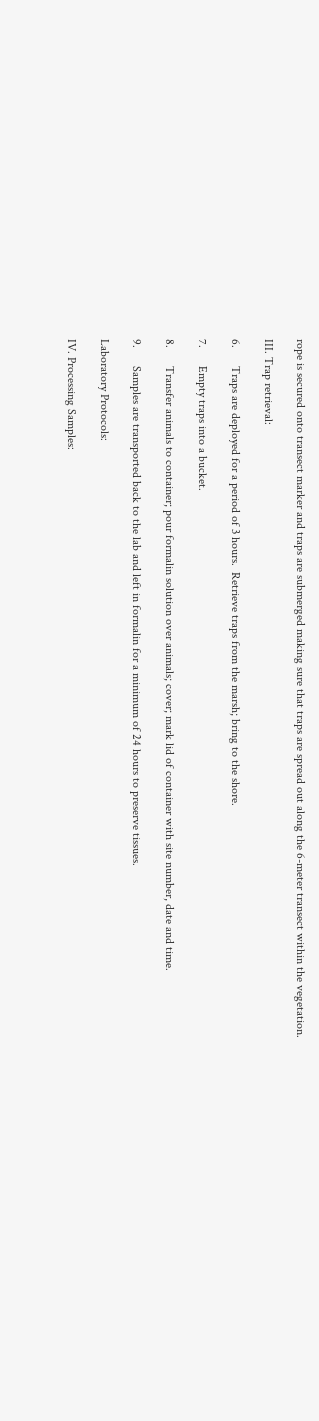rope is secured onto transect marker and traps are submerged making sure that traps are spread out along the 6-meter transect within the vegetation.

III. Trap retrieval:

6.      Traps are deployed for a period of 3 hours.  Retrieve traps from the marsh; bring to the shore.

7.      Empty traps into a bucket.

8.      Transfer animals to container; pour formalin solution over animals; cover; mark lid of container with site number, date and time.

9.      Samples are transported back to the lab and left in formalin for a minimum of 24 hours to preserve tissues.

Laboratory Protocols:

IV. Processing Samples: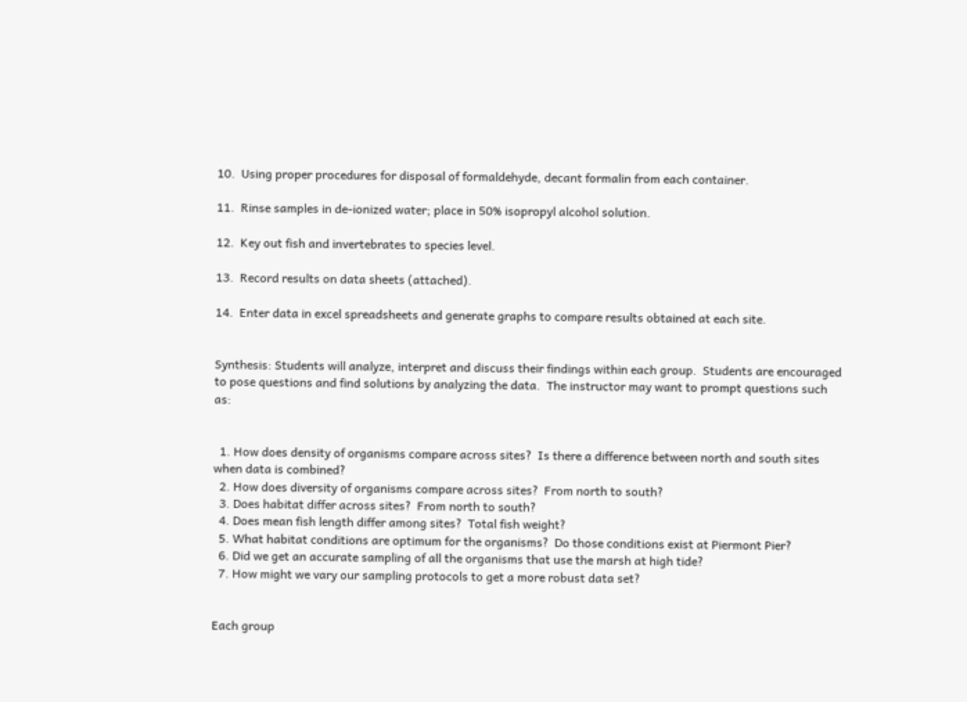10.  Using proper procedures for disposal of formaldehyde, decant formalin from each container.

11.  Rinse samples in de-ionized water; place in 50% isopropyl alcohol solution.

12.  Key out fish and invertebrates to species level.

13.  Record results on data sheets (attached).

14.  Enter data in excel spreadsheets and generate graphs to compare results obtained at each site.


Synthesis: Students will analyze, interpret and discuss their findings within each group.  Students are encouraged to pose questions and find solutions by analyzing the data.  The instructor may want to prompt questions such as:


  1. How does density of organisms compare across sites?  Is there a difference between north and south sites when data is combined?
  2. How does diversity of organisms compare across sites?  From north to south?
  3. Does habitat differ across sites?  From north to south?
  4. Does mean fish length differ among sites?  Total fish weight?
  5. What habitat conditions are optimum for the organisms?  Do those conditions exist at Piermont Pier?
  6. Did we get an accurate sampling of all the organisms that use the marsh at high tide?
  7. How might we vary our sampling protocols to get a more robust data set?


Each group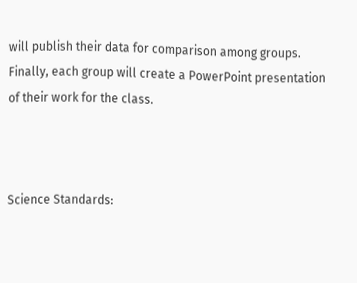will publish their data for comparison among groups.  Finally, each group will create a PowerPoint presentation of their work for the class.



Science Standards: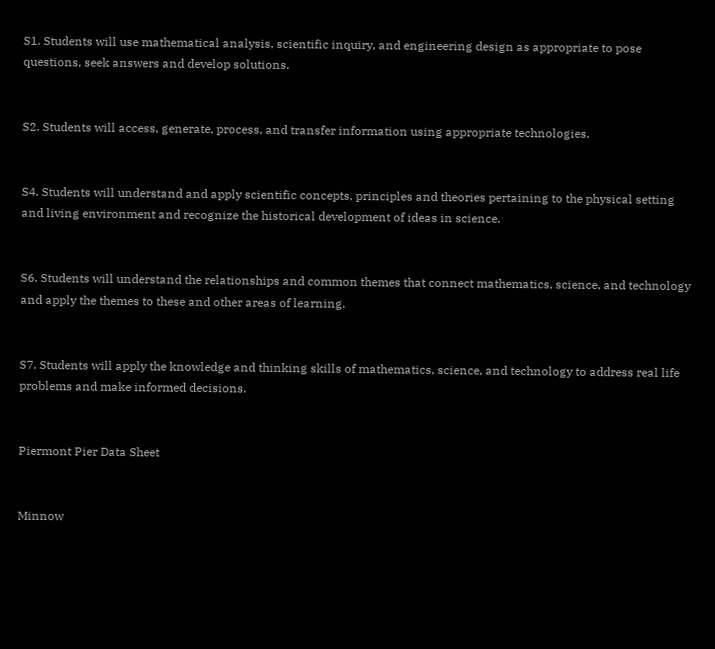S1. Students will use mathematical analysis, scientific inquiry, and engineering design as appropriate to pose questions, seek answers and develop solutions.


S2. Students will access, generate, process, and transfer information using appropriate technologies.


S4. Students will understand and apply scientific concepts, principles and theories pertaining to the physical setting and living environment and recognize the historical development of ideas in science.


S6. Students will understand the relationships and common themes that connect mathematics, science, and technology and apply the themes to these and other areas of learning.


S7. Students will apply the knowledge and thinking skills of mathematics, science, and technology to address real life problems and make informed decisions.


Piermont Pier Data Sheet


Minnow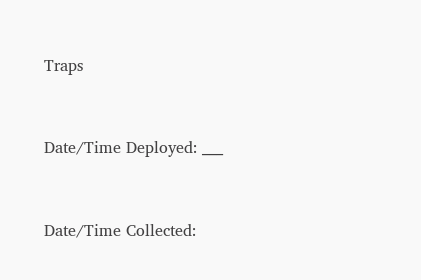Traps


Date/Time Deployed: ___


Date/Time Collected: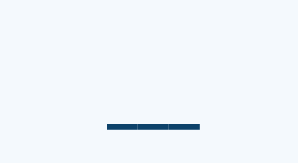___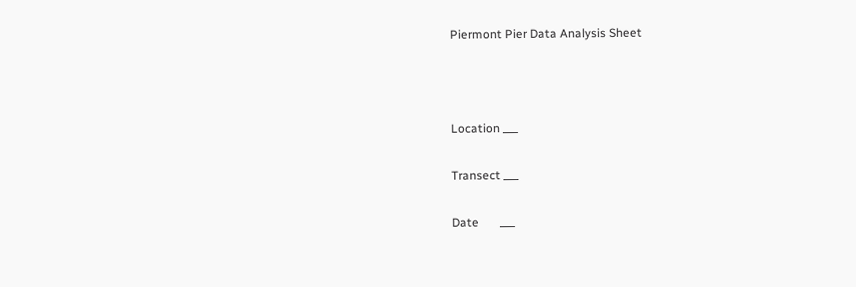Piermont Pier Data Analysis Sheet



Location ___

Transect ___

Date       ___